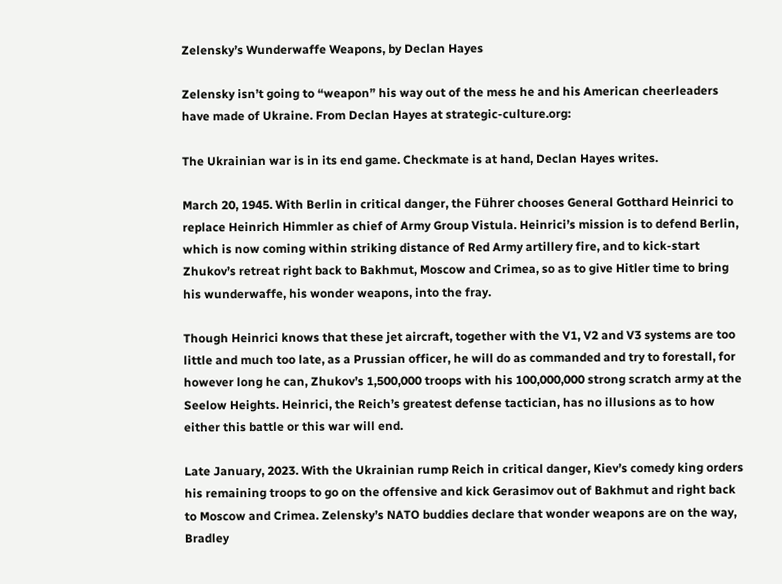Zelensky’s Wunderwaffe Weapons, by Declan Hayes

Zelensky isn’t going to “weapon” his way out of the mess he and his American cheerleaders have made of Ukraine. From Declan Hayes at strategic-culture.org:

The Ukrainian war is in its end game. Checkmate is at hand, Declan Hayes writes.

March 20, 1945. With Berlin in critical danger, the Führer chooses General Gotthard Heinrici to replace Heinrich Himmler as chief of Army Group Vistula. Heinrici’s mission is to defend Berlin, which is now coming within striking distance of Red Army artillery fire, and to kick-start Zhukov’s retreat right back to Bakhmut, Moscow and Crimea, so as to give Hitler time to bring his wunderwaffe, his wonder weapons, into the fray.

Though Heinrici knows that these jet aircraft, together with the V1, V2 and V3 systems are too little and much too late, as a Prussian officer, he will do as commanded and try to forestall, for however long he can, Zhukov’s 1,500,000 troops with his 100,000,000 strong scratch army at the Seelow Heights. Heinrici, the Reich’s greatest defense tactician, has no illusions as to how either this battle or this war will end.

Late January, 2023. With the Ukrainian rump Reich in critical danger, Kiev’s comedy king orders his remaining troops to go on the offensive and kick Gerasimov out of Bakhmut and right back to Moscow and Crimea. Zelensky’s NATO buddies declare that wonder weapons are on the way, Bradley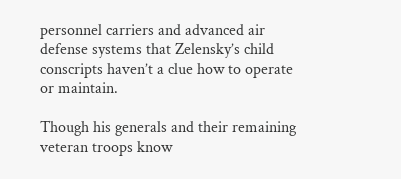personnel carriers and advanced air defense systems that Zelensky’s child conscripts haven’t a clue how to operate or maintain.

Though his generals and their remaining veteran troops know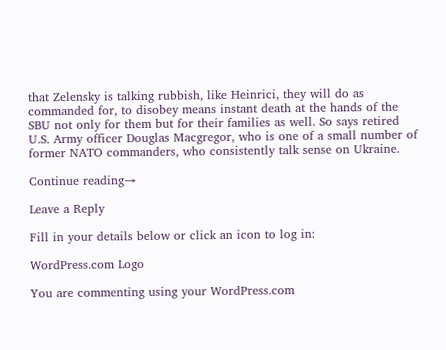that Zelensky is talking rubbish, like Heinrici, they will do as commanded for, to disobey means instant death at the hands of the SBU not only for them but for their families as well. So says retired U.S. Army officer Douglas Macgregor, who is one of a small number of former NATO commanders, who consistently talk sense on Ukraine.

Continue reading→

Leave a Reply

Fill in your details below or click an icon to log in:

WordPress.com Logo

You are commenting using your WordPress.com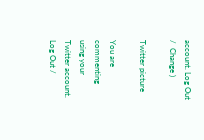account. Log Out /  Change )

Twitter picture

You are commenting using your Twitter account. Log Out /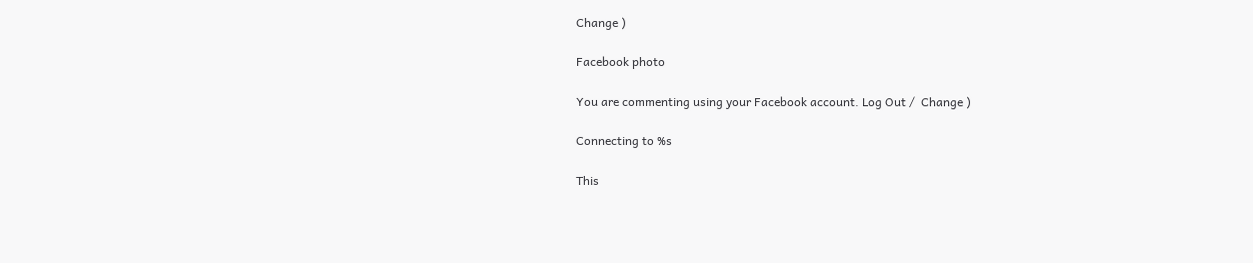Change )

Facebook photo

You are commenting using your Facebook account. Log Out /  Change )

Connecting to %s

This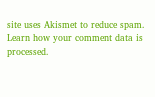site uses Akismet to reduce spam. Learn how your comment data is processed.